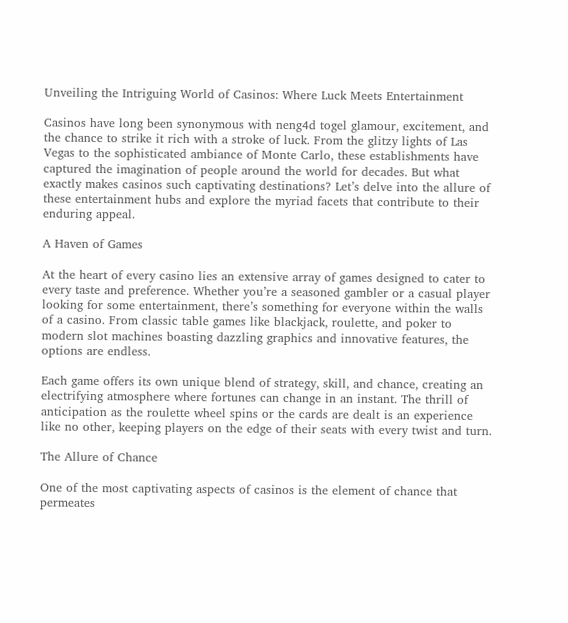Unveiling the Intriguing World of Casinos: Where Luck Meets Entertainment

Casinos have long been synonymous with neng4d togel glamour, excitement, and the chance to strike it rich with a stroke of luck. From the glitzy lights of Las Vegas to the sophisticated ambiance of Monte Carlo, these establishments have captured the imagination of people around the world for decades. But what exactly makes casinos such captivating destinations? Let’s delve into the allure of these entertainment hubs and explore the myriad facets that contribute to their enduring appeal.

A Haven of Games

At the heart of every casino lies an extensive array of games designed to cater to every taste and preference. Whether you’re a seasoned gambler or a casual player looking for some entertainment, there’s something for everyone within the walls of a casino. From classic table games like blackjack, roulette, and poker to modern slot machines boasting dazzling graphics and innovative features, the options are endless.

Each game offers its own unique blend of strategy, skill, and chance, creating an electrifying atmosphere where fortunes can change in an instant. The thrill of anticipation as the roulette wheel spins or the cards are dealt is an experience like no other, keeping players on the edge of their seats with every twist and turn.

The Allure of Chance

One of the most captivating aspects of casinos is the element of chance that permeates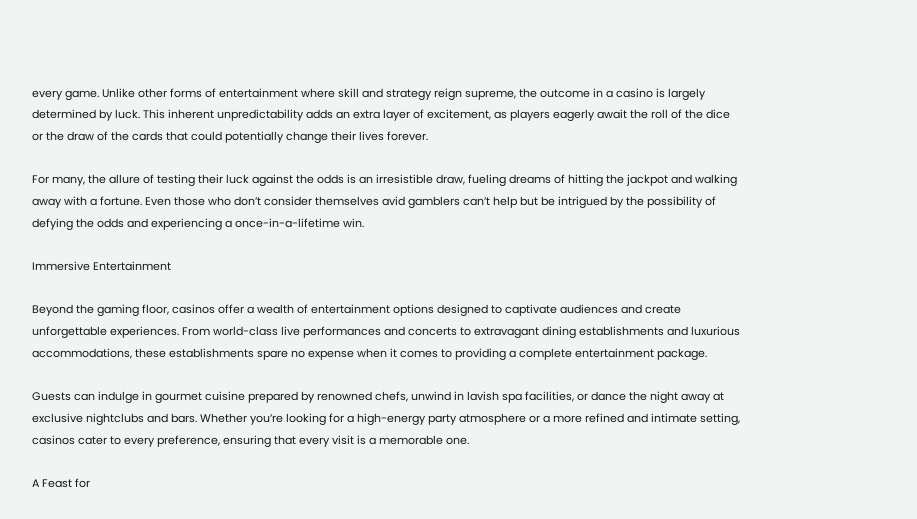every game. Unlike other forms of entertainment where skill and strategy reign supreme, the outcome in a casino is largely determined by luck. This inherent unpredictability adds an extra layer of excitement, as players eagerly await the roll of the dice or the draw of the cards that could potentially change their lives forever.

For many, the allure of testing their luck against the odds is an irresistible draw, fueling dreams of hitting the jackpot and walking away with a fortune. Even those who don’t consider themselves avid gamblers can’t help but be intrigued by the possibility of defying the odds and experiencing a once-in-a-lifetime win.

Immersive Entertainment

Beyond the gaming floor, casinos offer a wealth of entertainment options designed to captivate audiences and create unforgettable experiences. From world-class live performances and concerts to extravagant dining establishments and luxurious accommodations, these establishments spare no expense when it comes to providing a complete entertainment package.

Guests can indulge in gourmet cuisine prepared by renowned chefs, unwind in lavish spa facilities, or dance the night away at exclusive nightclubs and bars. Whether you’re looking for a high-energy party atmosphere or a more refined and intimate setting, casinos cater to every preference, ensuring that every visit is a memorable one.

A Feast for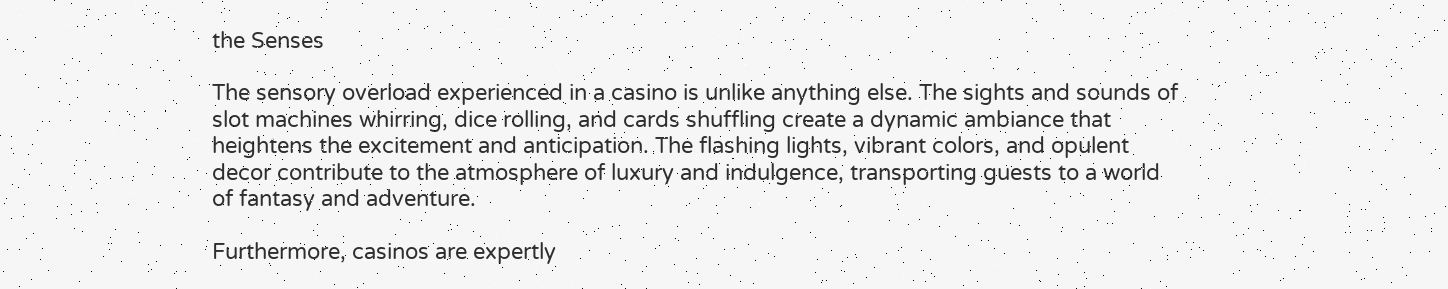the Senses

The sensory overload experienced in a casino is unlike anything else. The sights and sounds of slot machines whirring, dice rolling, and cards shuffling create a dynamic ambiance that heightens the excitement and anticipation. The flashing lights, vibrant colors, and opulent decor contribute to the atmosphere of luxury and indulgence, transporting guests to a world of fantasy and adventure.

Furthermore, casinos are expertly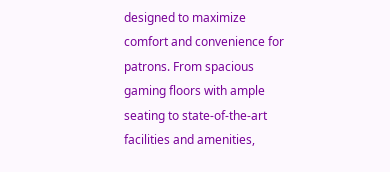designed to maximize comfort and convenience for patrons. From spacious gaming floors with ample seating to state-of-the-art facilities and amenities,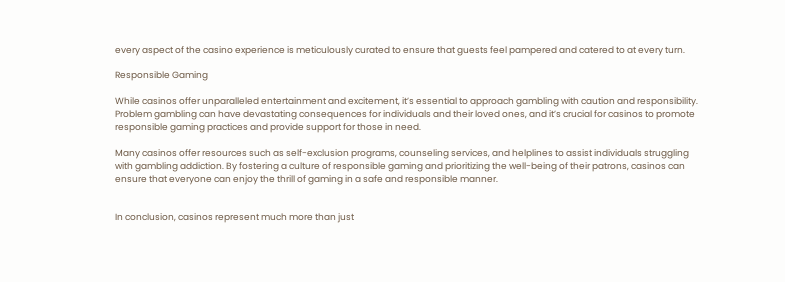every aspect of the casino experience is meticulously curated to ensure that guests feel pampered and catered to at every turn.

Responsible Gaming

While casinos offer unparalleled entertainment and excitement, it’s essential to approach gambling with caution and responsibility. Problem gambling can have devastating consequences for individuals and their loved ones, and it’s crucial for casinos to promote responsible gaming practices and provide support for those in need.

Many casinos offer resources such as self-exclusion programs, counseling services, and helplines to assist individuals struggling with gambling addiction. By fostering a culture of responsible gaming and prioritizing the well-being of their patrons, casinos can ensure that everyone can enjoy the thrill of gaming in a safe and responsible manner.


In conclusion, casinos represent much more than just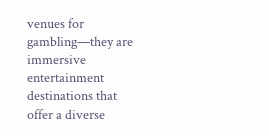venues for gambling—they are immersive entertainment destinations that offer a diverse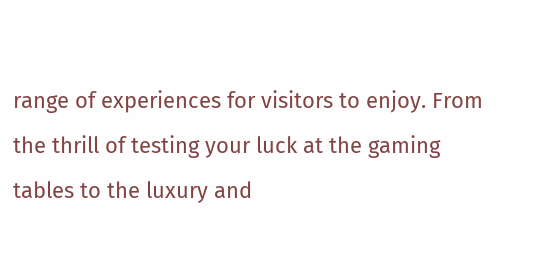range of experiences for visitors to enjoy. From the thrill of testing your luck at the gaming tables to the luxury and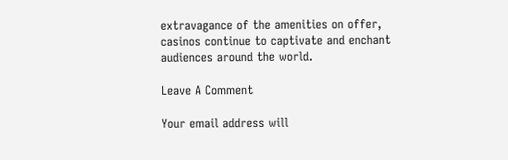extravagance of the amenities on offer, casinos continue to captivate and enchant audiences around the world.

Leave A Comment

Your email address will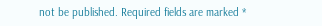not be published. Required fields are marked *